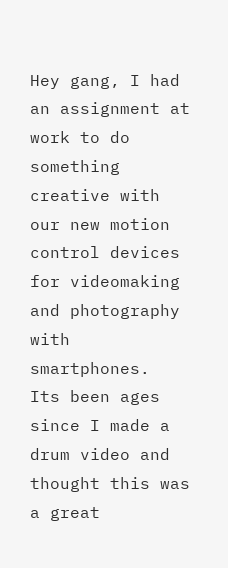Hey gang, I had an assignment at work to do something creative with our new motion control devices for videomaking and photography with smartphones.
Its been ages since I made a drum video and thought this was a great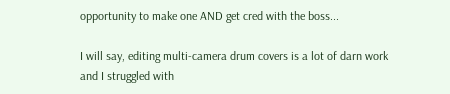opportunity to make one AND get cred with the boss...

I will say, editing multi-camera drum covers is a lot of darn work and I struggled with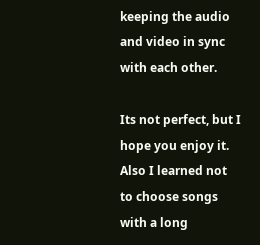keeping the audio and video in sync with each other.

Its not perfect, but I hope you enjoy it. Also I learned not to choose songs with a long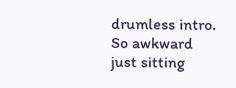drumless intro. So awkward just sitting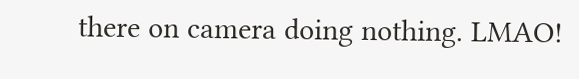there on camera doing nothing. LMAO!